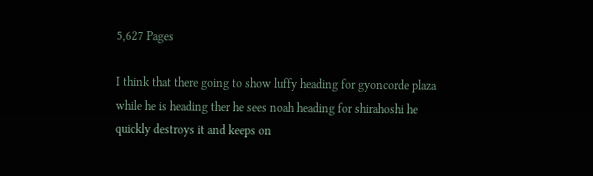5,627 Pages

I think that there going to show luffy heading for gyoncorde plaza while he is heading ther he sees noah heading for shirahoshi he quickly destroys it and keeps on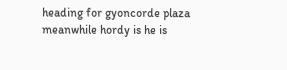heading for gyoncorde plaza meanwhile hordy is he is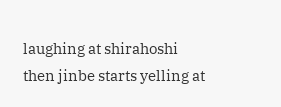laughing at shirahoshi then jinbe starts yelling at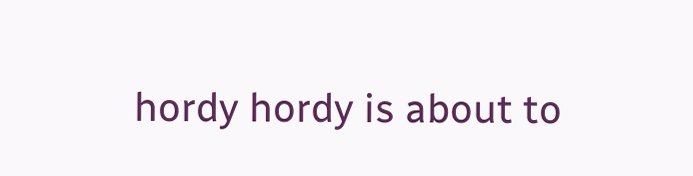hordy hordy is about to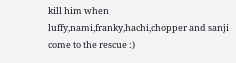kill him when luffy,nami,franky,hachi,chopper and sanji come to the rescue :)